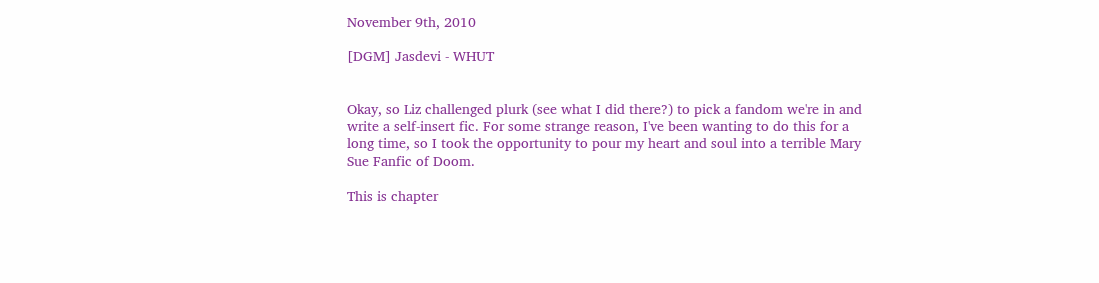November 9th, 2010

[DGM] Jasdevi - WHUT


Okay, so Liz challenged plurk (see what I did there?) to pick a fandom we're in and write a self-insert fic. For some strange reason, I've been wanting to do this for a long time, so I took the opportunity to pour my heart and soul into a terrible Mary Sue Fanfic of Doom.

This is chapter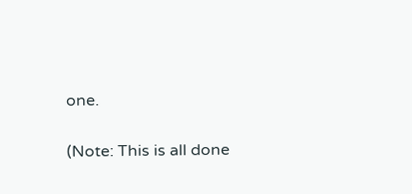one.

(Note: This is all done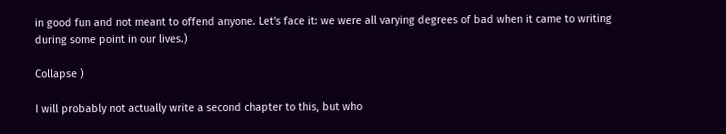in good fun and not meant to offend anyone. Let's face it: we were all varying degrees of bad when it came to writing during some point in our lives.)

Collapse )

I will probably not actually write a second chapter to this, but who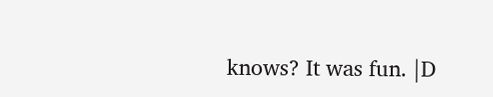knows? It was fun. |D